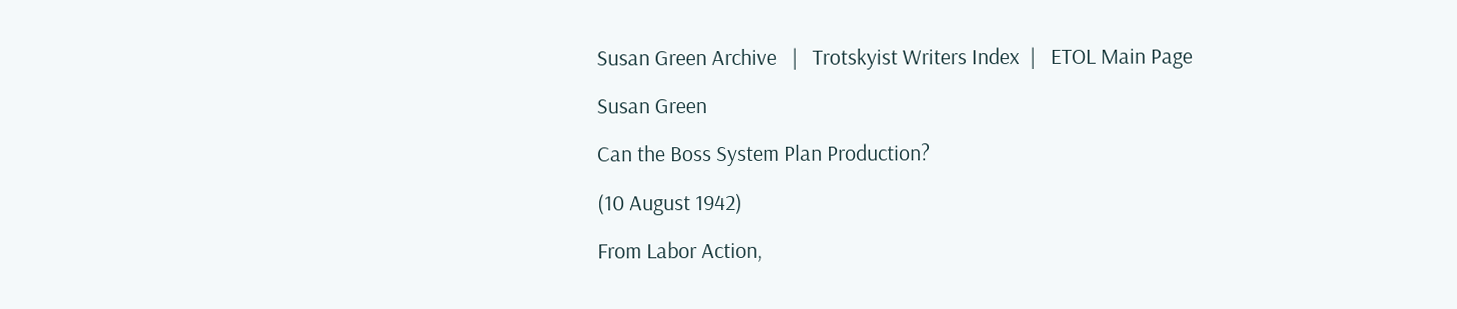Susan Green Archive   |   Trotskyist Writers Index  |   ETOL Main Page

Susan Green

Can the Boss System Plan Production?

(10 August 1942)

From Labor Action,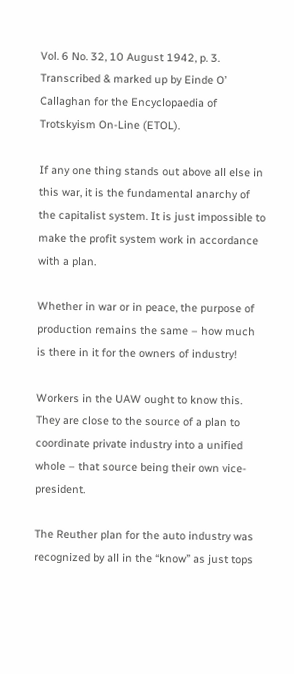Vol. 6 No. 32, 10 August 1942, p. 3.
Transcribed & marked up by Einde O’ Callaghan for the Encyclopaedia of Trotskyism On-Line (ETOL).

If any one thing stands out above all else in this war, it is the fundamental anarchy of the capitalist system. It is just impossible to make the profit system work in accordance with a plan.

Whether in war or in peace, the purpose of production remains the same – how much is there in it for the owners of industry!

Workers in the UAW ought to know this. They are close to the source of a plan to coordinate private industry into a unified whole – that source being their own vice-president.

The Reuther plan for the auto industry was recognized by all in the “know” as just tops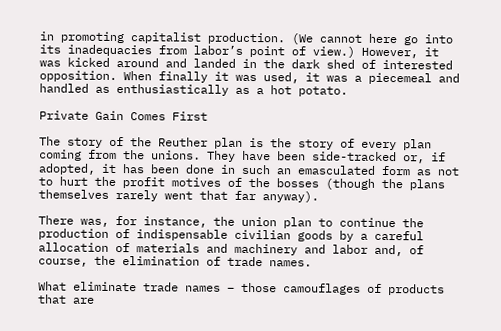in promoting capitalist production. (We cannot here go into its inadequacies from labor’s point of view.) However, it was kicked around and landed in the dark shed of interested opposition. When finally it was used, it was a piecemeal and handled as enthusiastically as a hot potato.

Private Gain Comes First

The story of the Reuther plan is the story of every plan coming from the unions. They have been side-tracked or, if adopted, it has been done in such an emasculated form as not to hurt the profit motives of the bosses (though the plans themselves rarely went that far anyway).

There was, for instance, the union plan to continue the production of indispensable civilian goods by a careful allocation of materials and machinery and labor and, of course, the elimination of trade names.

What eliminate trade names – those camouflages of products that are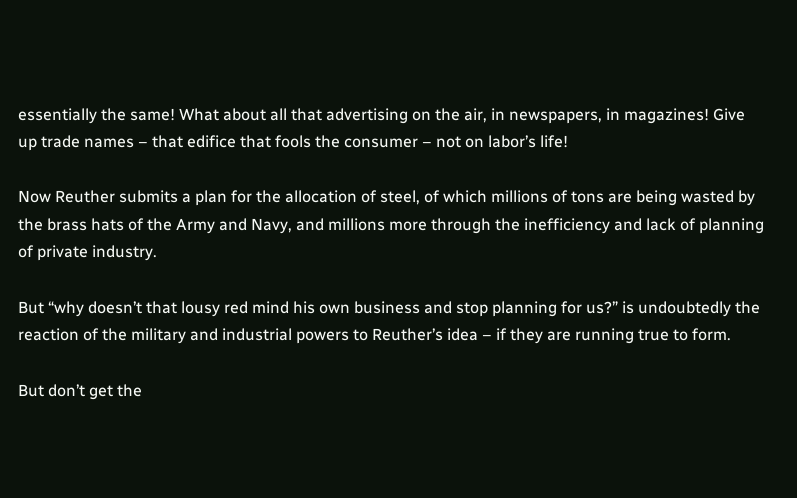essentially the same! What about all that advertising on the air, in newspapers, in magazines! Give up trade names – that edifice that fools the consumer – not on labor’s life!

Now Reuther submits a plan for the allocation of steel, of which millions of tons are being wasted by the brass hats of the Army and Navy, and millions more through the inefficiency and lack of planning of private industry.

But “why doesn’t that lousy red mind his own business and stop planning for us?” is undoubtedly the reaction of the military and industrial powers to Reuther’s idea – if they are running true to form.

But don’t get the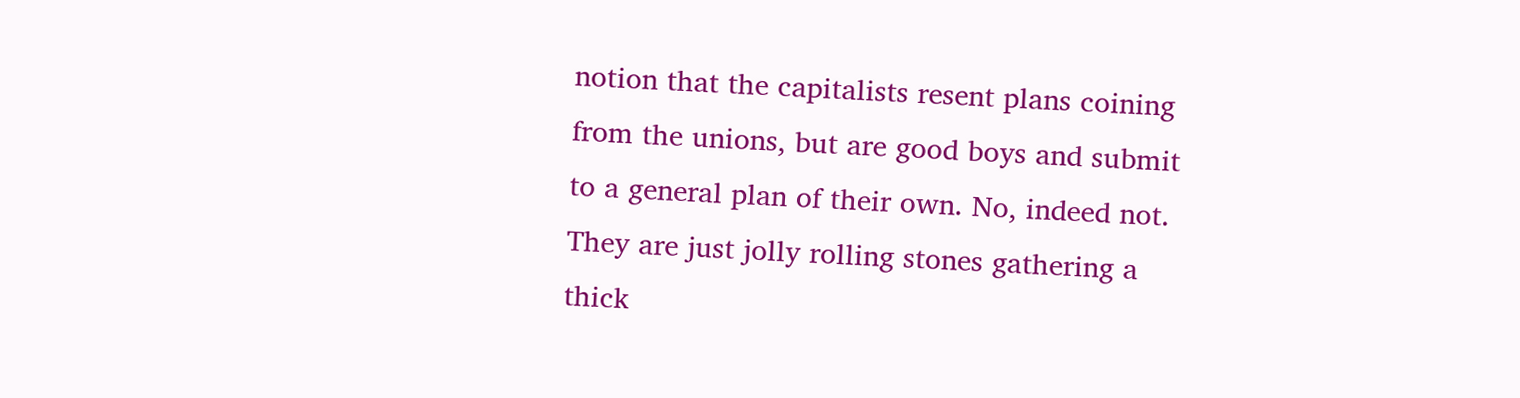notion that the capitalists resent plans coining from the unions, but are good boys and submit to a general plan of their own. No, indeed not. They are just jolly rolling stones gathering a thick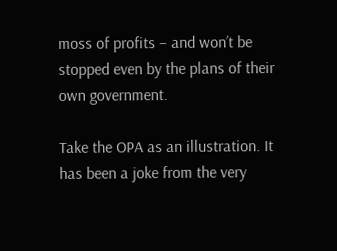moss of profits – and won’t be stopped even by the plans of their own government.

Take the OPA as an illustration. It has been a joke from the very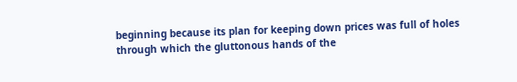beginning because its plan for keeping down prices was full of holes through which the gluttonous hands of the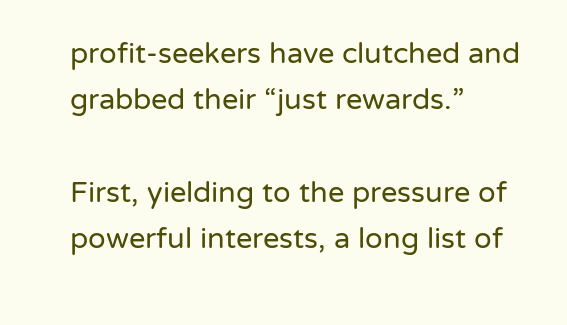profit-seekers have clutched and grabbed their “just rewards.”

First, yielding to the pressure of powerful interests, a long list of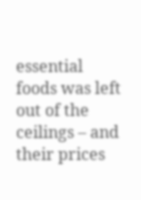essential foods was left out of the ceilings – and their prices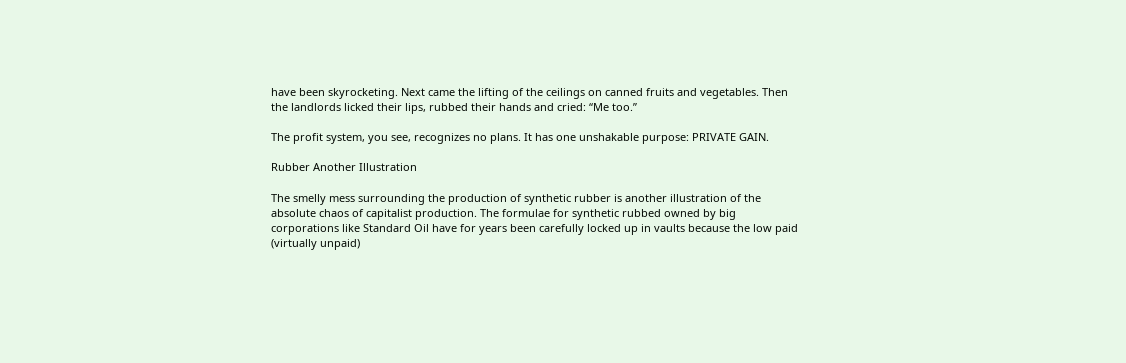have been skyrocketing. Next came the lifting of the ceilings on canned fruits and vegetables. Then the landlords licked their lips, rubbed their hands and cried: “Me too.”

The profit system, you see, recognizes no plans. It has one unshakable purpose: PRIVATE GAIN.

Rubber Another Illustration

The smelly mess surrounding the production of synthetic rubber is another illustration of the absolute chaos of capitalist production. The formulae for synthetic rubbed owned by big corporations like Standard Oil have for years been carefully locked up in vaults because the low paid (virtually unpaid)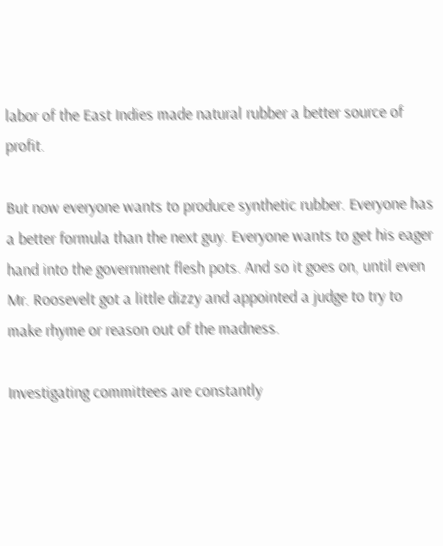labor of the East Indies made natural rubber a better source of profit.

But now everyone wants to produce synthetic rubber. Everyone has a better formula than the next guy. Everyone wants to get his eager hand into the government flesh pots. And so it goes on, until even Mr. Roosevelt got a little dizzy and appointed a judge to try to make rhyme or reason out of the madness.

Investigating committees are constantly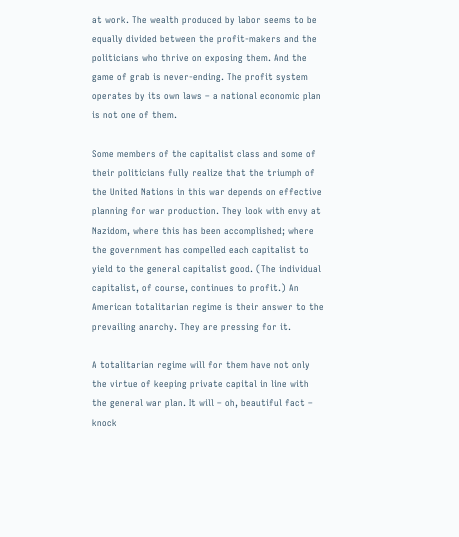at work. The wealth produced by labor seems to be equally divided between the profit-makers and the politicians who thrive on exposing them. And the game of grab is never-ending. The profit system operates by its own laws – a national economic plan is not one of them.

Some members of the capitalist class and some of their politicians fully realize that the triumph of the United Nations in this war depends on effective planning for war production. They look with envy at Nazidom, where this has been accomplished; where the government has compelled each capitalist to yield to the general capitalist good. (The individual capitalist, of course, continues to profit.) An American totalitarian regime is their answer to the prevailing anarchy. They are pressing for it.

A totalitarian regime will for them have not only the virtue of keeping private capital in line with the general war plan. It will – oh, beautiful fact – knock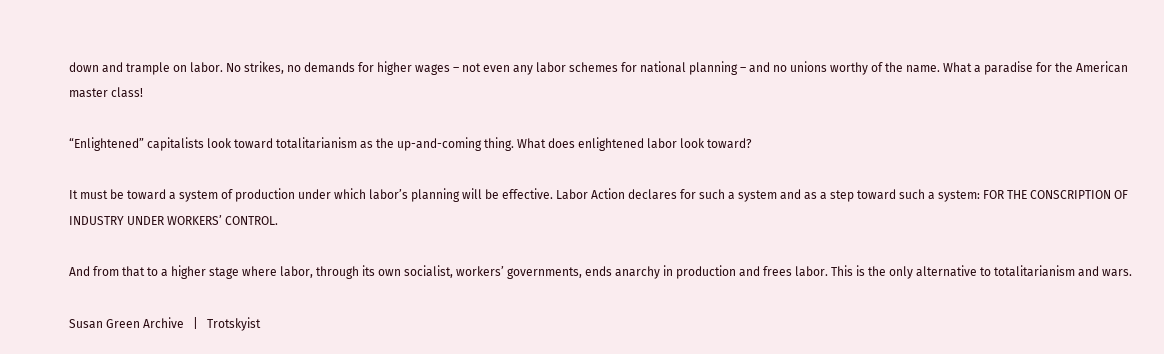down and trample on labor. No strikes, no demands for higher wages – not even any labor schemes for national planning – and no unions worthy of the name. What a paradise for the American master class!

“Enlightened” capitalists look toward totalitarianism as the up-and-coming thing. What does enlightened labor look toward?

It must be toward a system of production under which labor’s planning will be effective. Labor Action declares for such a system and as a step toward such a system: FOR THE CONSCRIPTION OF INDUSTRY UNDER WORKERS’ CONTROL.

And from that to a higher stage where labor, through its own socialist, workers’ governments, ends anarchy in production and frees labor. This is the only alternative to totalitarianism and wars.

Susan Green Archive   |   Trotskyist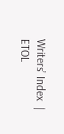Writers’ Index  |   ETOL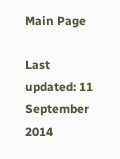Main Page

Last updated: 11 September 2014